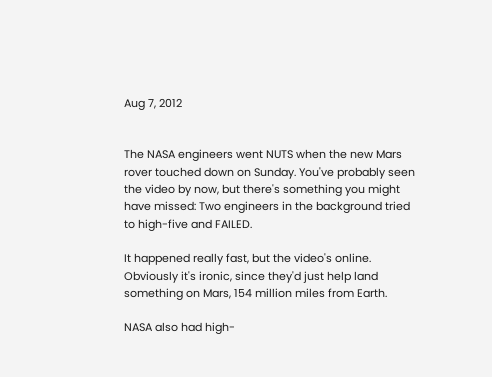Aug 7, 2012


The NASA engineers went NUTS when the new Mars rover touched down on Sunday. You've probably seen the video by now, but there's something you might have missed: Two engineers in the background tried to high-five and FAILED.

It happened really fast, but the video's online. Obviously it's ironic, since they'd just help land something on Mars, 154 million miles from Earth.

NASA also had high-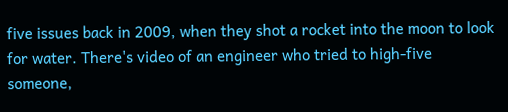five issues back in 2009, when they shot a rocket into the moon to look for water. There's video of an engineer who tried to high-five someone,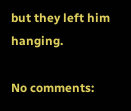but they left him hanging.

No comments: